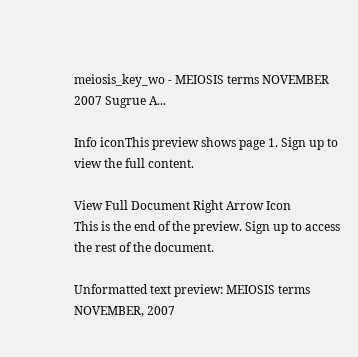meiosis_key_wo - MEIOSIS terms NOVEMBER 2007 Sugrue A...

Info iconThis preview shows page 1. Sign up to view the full content.

View Full Document Right Arrow Icon
This is the end of the preview. Sign up to access the rest of the document.

Unformatted text preview: MEIOSIS terms NOVEMBER, 2007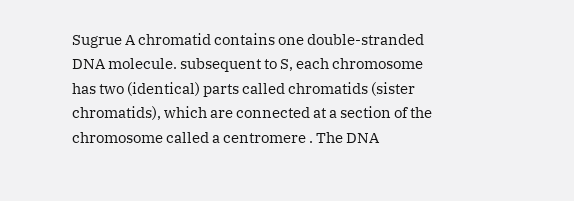Sugrue A chromatid contains one double-stranded DNA molecule. subsequent to S, each chromosome has two (identical) parts called chromatids (sister chromatids), which are connected at a section of the chromosome called a centromere . The DNA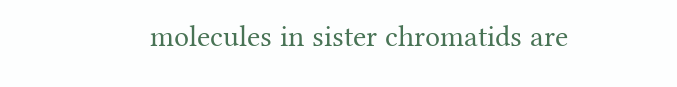molecules in sister chromatids are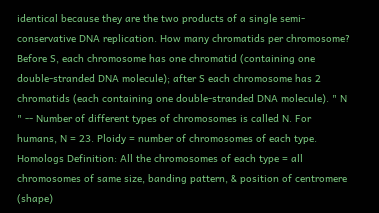identical because they are the two products of a single semi-conservative DNA replication. How many chromatids per chromosome? Before S, each chromosome has one chromatid (containing one double-stranded DNA molecule); after S each chromosome has 2 chromatids (each containing one double-stranded DNA molecule). " N " -- Number of different types of chromosomes is called N. For humans, N = 23. Ploidy = number of chromosomes of each type. Homologs Definition: All the chromosomes of each type = all chromosomes of same size, banding pattern, & position of centromere (shape)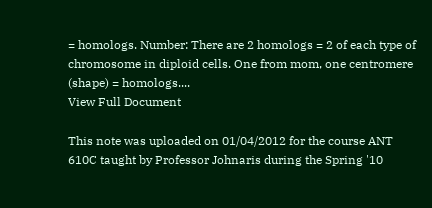= homologs. Number: There are 2 homologs = 2 of each type of chromosome in diploid cells. One from mom, one centromere (shape) = homologs....
View Full Document

This note was uploaded on 01/04/2012 for the course ANT 610C taught by Professor Johnaris during the Spring '10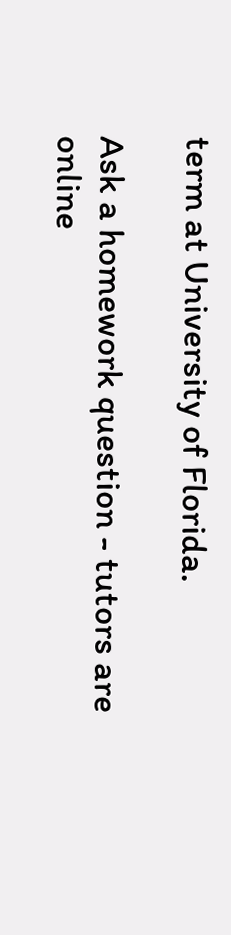term at University of Florida.

Ask a homework question - tutors are online